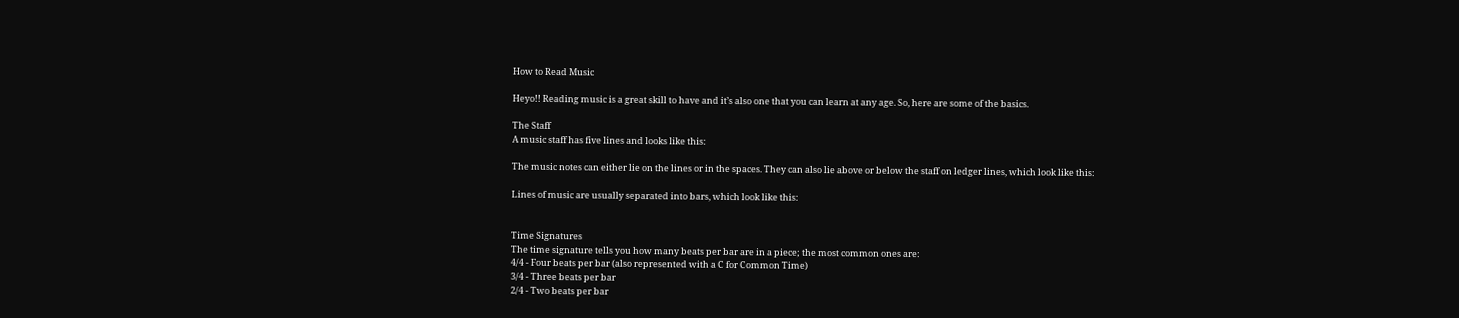How to Read Music

Heyo!! Reading music is a great skill to have and it’s also one that you can learn at any age. So, here are some of the basics.

The Staff
A music staff has five lines and looks like this:

The music notes can either lie on the lines or in the spaces. They can also lie above or below the staff on ledger lines, which look like this:

Lines of music are usually separated into bars, which look like this:


Time Signatures
The time signature tells you how many beats per bar are in a piece; the most common ones are:
4/4 - Four beats per bar (also represented with a C for Common Time)
3/4 - Three beats per bar
2/4 - Two beats per bar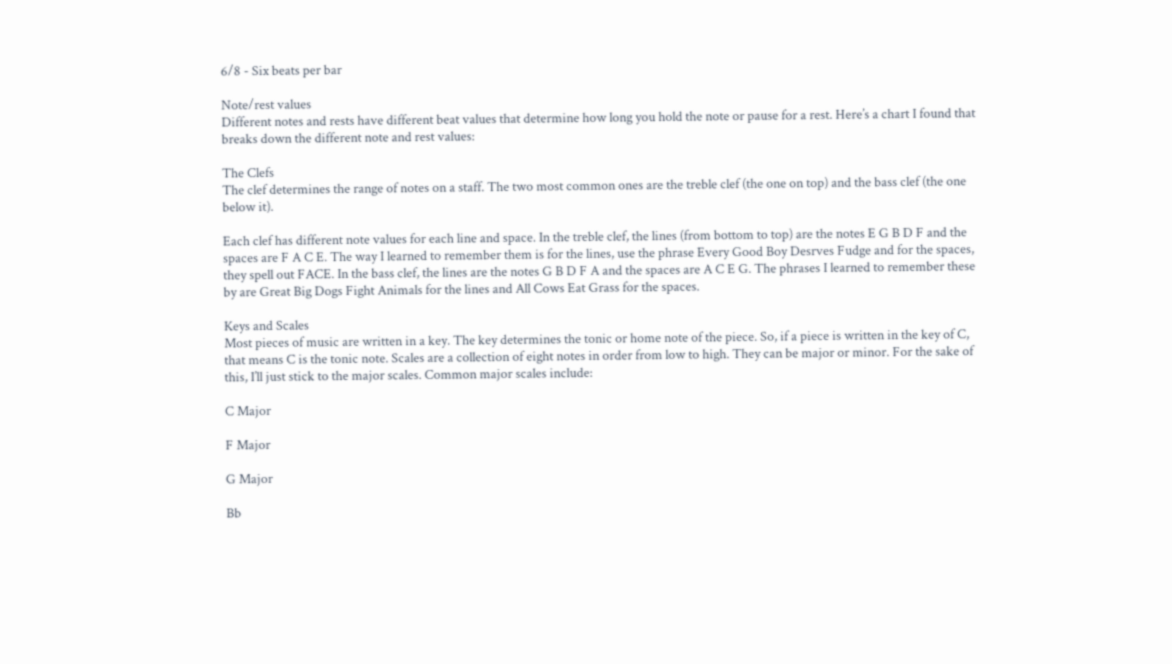6/8 - Six beats per bar

Note/rest values
Different notes and rests have different beat values that determine how long you hold the note or pause for a rest. Here’s a chart I found that breaks down the different note and rest values:

The Clefs
The clef determines the range of notes on a staff. The two most common ones are the treble clef (the one on top) and the bass clef (the one below it).

Each clef has different note values for each line and space. In the treble clef, the lines (from bottom to top) are the notes E G B D F and the spaces are F A C E. The way I learned to remember them is for the lines, use the phrase Every Good Boy Desrves Fudge and for the spaces, they spell out FACE. In the bass clef, the lines are the notes G B D F A and the spaces are A C E G. The phrases I learned to remember these by are Great Big Dogs Fight Animals for the lines and All Cows Eat Grass for the spaces.

Keys and Scales
Most pieces of music are written in a key. The key determines the tonic or home note of the piece. So, if a piece is written in the key of C, that means C is the tonic note. Scales are a collection of eight notes in order from low to high. They can be major or minor. For the sake of this, I’ll just stick to the major scales. Common major scales include:

C Major

F Major

G Major

Bb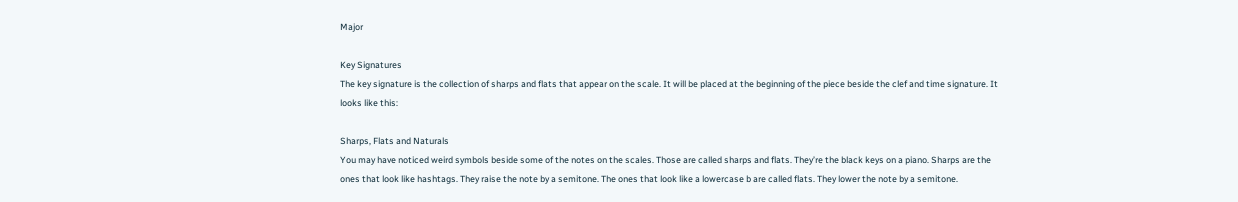Major

Key Signatures
The key signature is the collection of sharps and flats that appear on the scale. It will be placed at the beginning of the piece beside the clef and time signature. It looks like this:

Sharps, Flats and Naturals
You may have noticed weird symbols beside some of the notes on the scales. Those are called sharps and flats. They’re the black keys on a piano. Sharps are the ones that look like hashtags. They raise the note by a semitone. The ones that look like a lowercase b are called flats. They lower the note by a semitone.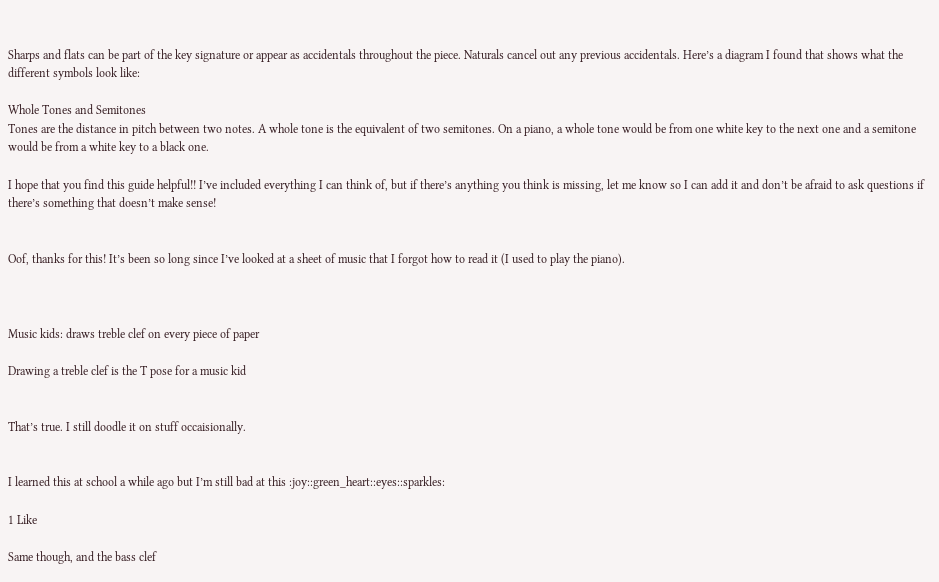Sharps and flats can be part of the key signature or appear as accidentals throughout the piece. Naturals cancel out any previous accidentals. Here’s a diagram I found that shows what the different symbols look like:

Whole Tones and Semitones
Tones are the distance in pitch between two notes. A whole tone is the equivalent of two semitones. On a piano, a whole tone would be from one white key to the next one and a semitone would be from a white key to a black one.

I hope that you find this guide helpful!! I’ve included everything I can think of, but if there’s anything you think is missing, let me know so I can add it and don’t be afraid to ask questions if there’s something that doesn’t make sense!


Oof, thanks for this! It’s been so long since I’ve looked at a sheet of music that I forgot how to read it (I used to play the piano).



Music kids: draws treble clef on every piece of paper

Drawing a treble clef is the T pose for a music kid


That’s true. I still doodle it on stuff occaisionally.


I learned this at school a while ago but I’m still bad at this :joy::green_heart::eyes::sparkles:

1 Like

Same though, and the bass clef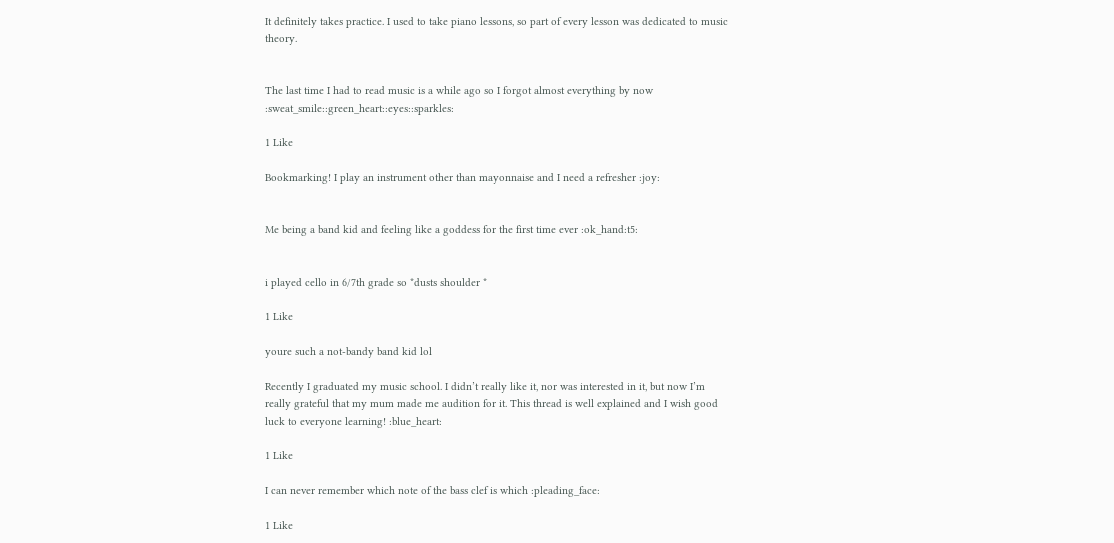It definitely takes practice. I used to take piano lessons, so part of every lesson was dedicated to music theory.


The last time I had to read music is a while ago so I forgot almost everything by now :sweat_smile::green_heart::eyes::sparkles:

1 Like

Bookmarking! I play an instrument other than mayonnaise and I need a refresher :joy:


Me being a band kid and feeling like a goddess for the first time ever :ok_hand:t5:


i played cello in 6/7th grade so *dusts shoulder *

1 Like

youre such a not-bandy band kid lol

Recently I graduated my music school. I didn’t really like it, nor was interested in it, but now I’m really grateful that my mum made me audition for it. This thread is well explained and I wish good luck to everyone learning! :blue_heart:

1 Like

I can never remember which note of the bass clef is which :pleading_face:

1 Like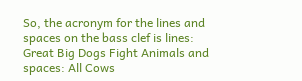So, the acronym for the lines and spaces on the bass clef is lines: Great Big Dogs Fight Animals and spaces: All Cows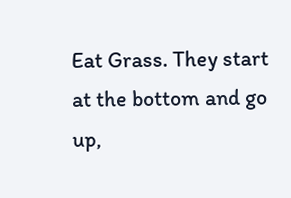Eat Grass. They start at the bottom and go up,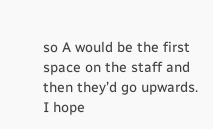so A would be the first space on the staff and then they’d go upwards. I hope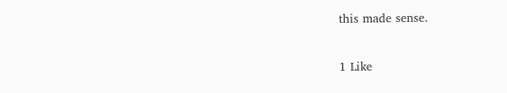this made sense.

1 Like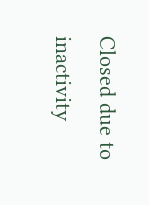Closed due to inactivity